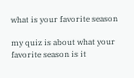what is your favorite season

my quiz is about what your favorite season is it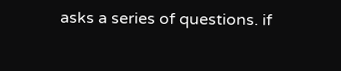asks a series of questions. if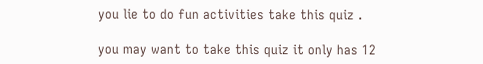you lie to do fun activities take this quiz .

you may want to take this quiz it only has 12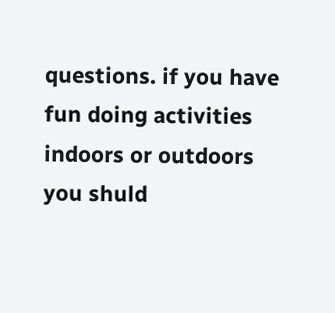questions. if you have fun doing activities indoors or outdoors you shuld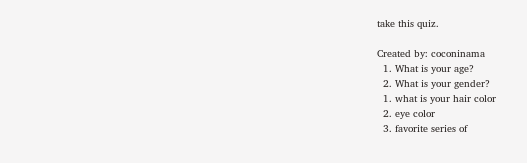take this quiz.

Created by: coconinama
  1. What is your age?
  2. What is your gender?
  1. what is your hair color
  2. eye color
  3. favorite series of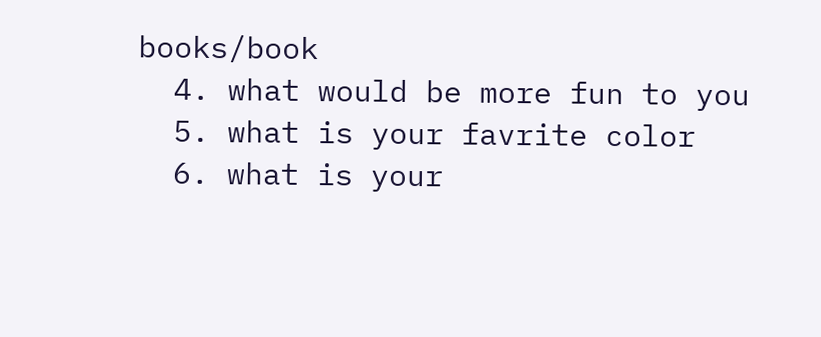books/book
  4. what would be more fun to you
  5. what is your favrite color
  6. what is your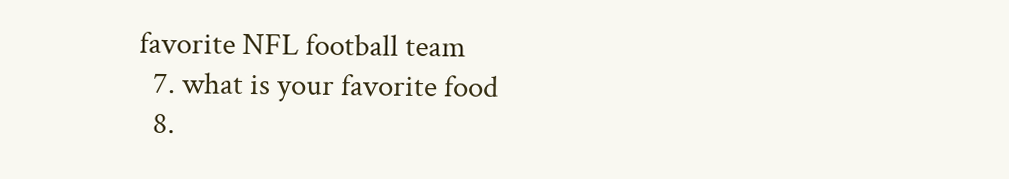favorite NFL football team
  7. what is your favorite food
  8.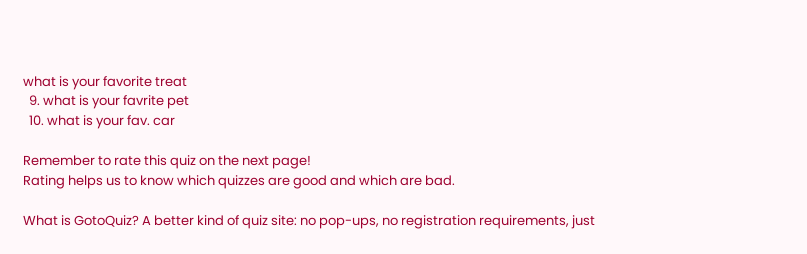what is your favorite treat
  9. what is your favrite pet
  10. what is your fav. car

Remember to rate this quiz on the next page!
Rating helps us to know which quizzes are good and which are bad.

What is GotoQuiz? A better kind of quiz site: no pop-ups, no registration requirements, just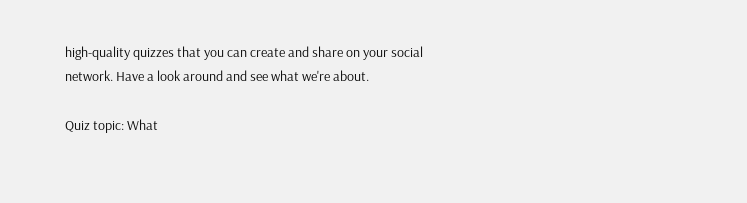high-quality quizzes that you can create and share on your social network. Have a look around and see what we're about.

Quiz topic: What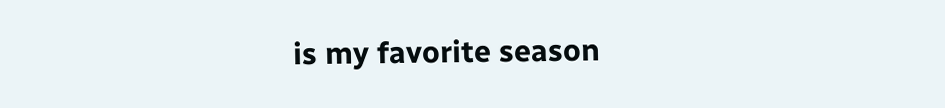is my favorite season